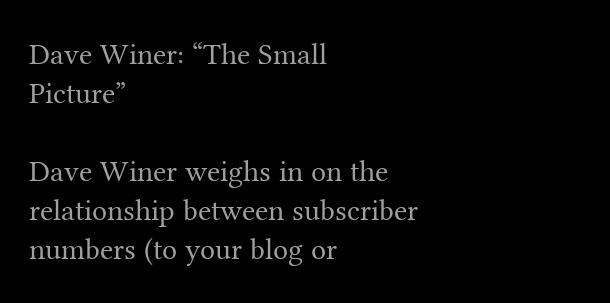Dave Winer: “The Small Picture”

Dave Winer weighs in on the relationship between subscriber numbers (to your blog or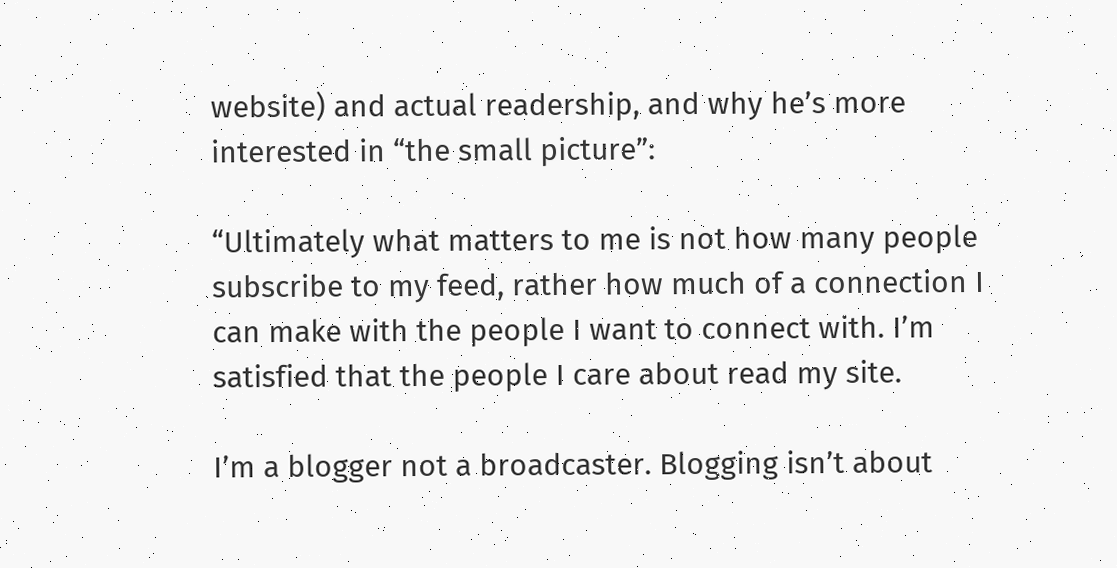website) and actual readership, and why he’s more interested in “the small picture”:

“Ultimately what matters to me is not how many people subscribe to my feed, rather how much of a connection I can make with the people I want to connect with. I’m satisfied that the people I care about read my site.

I’m a blogger not a broadcaster. Blogging isn’t about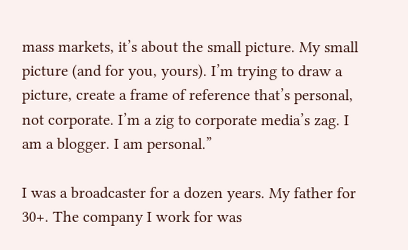mass markets, it’s about the small picture. My small picture (and for you, yours). I’m trying to draw a picture, create a frame of reference that’s personal, not corporate. I’m a zig to corporate media’s zag. I am a blogger. I am personal.”

I was a broadcaster for a dozen years. My father for 30+. The company I work for was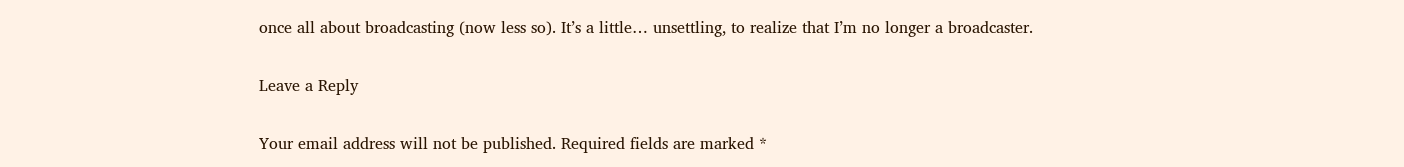once all about broadcasting (now less so). It’s a little… unsettling, to realize that I’m no longer a broadcaster.

Leave a Reply

Your email address will not be published. Required fields are marked *